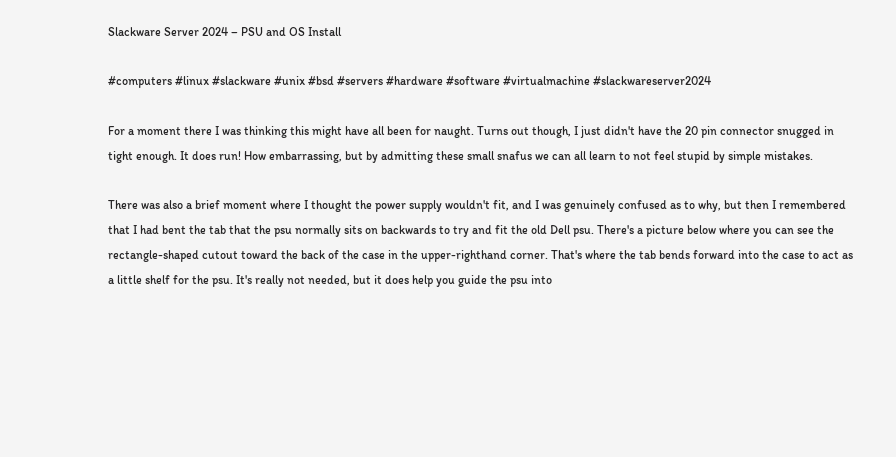Slackware Server 2024 – PSU and OS Install

#computers #linux #slackware #unix #bsd #servers #hardware #software #virtualmachine #slackwareserver2024

For a moment there I was thinking this might have all been for naught. Turns out though, I just didn't have the 20 pin connector snugged in tight enough. It does run! How embarrassing, but by admitting these small snafus we can all learn to not feel stupid by simple mistakes.

There was also a brief moment where I thought the power supply wouldn't fit, and I was genuinely confused as to why, but then I remembered that I had bent the tab that the psu normally sits on backwards to try and fit the old Dell psu. There's a picture below where you can see the rectangle-shaped cutout toward the back of the case in the upper-righthand corner. That's where the tab bends forward into the case to act as a little shelf for the psu. It's really not needed, but it does help you guide the psu into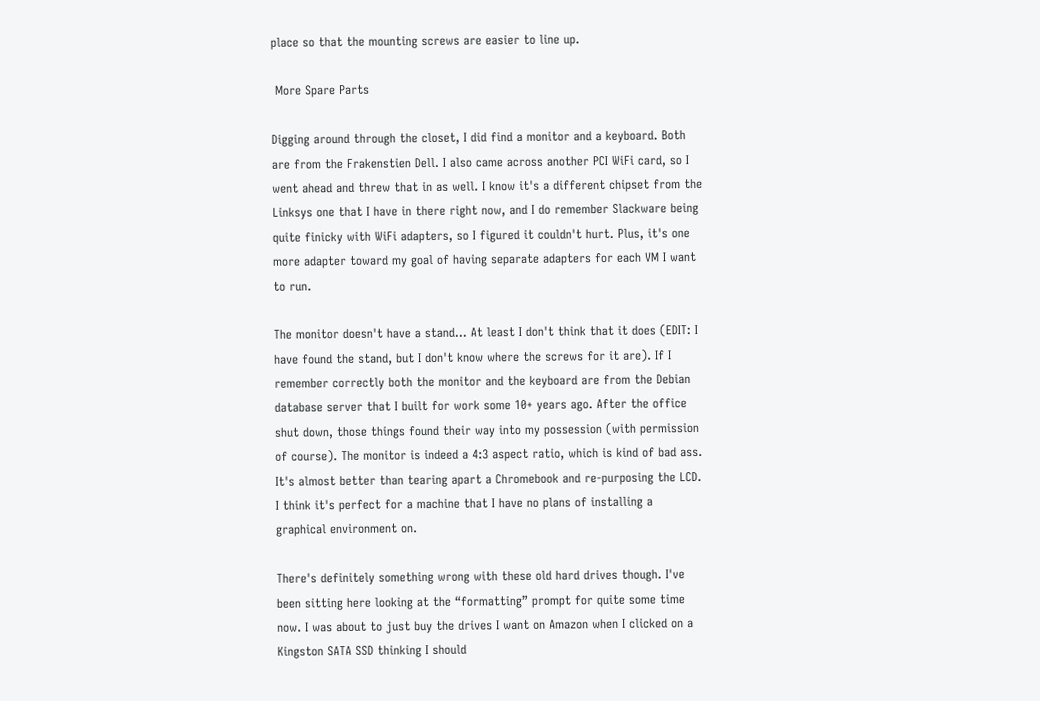place so that the mounting screws are easier to line up.

 More Spare Parts

Digging around through the closet, I did find a monitor and a keyboard. Both are from the Frakenstien Dell. I also came across another PCI WiFi card, so I went ahead and threw that in as well. I know it's a different chipset from the Linksys one that I have in there right now, and I do remember Slackware being quite finicky with WiFi adapters, so I figured it couldn't hurt. Plus, it's one more adapter toward my goal of having separate adapters for each VM I want to run.

The monitor doesn't have a stand... At least I don't think that it does (EDIT: I have found the stand, but I don't know where the screws for it are). If I remember correctly both the monitor and the keyboard are from the Debian database server that I built for work some 10+ years ago. After the office shut down, those things found their way into my possession (with permission of course). The monitor is indeed a 4:3 aspect ratio, which is kind of bad ass. It's almost better than tearing apart a Chromebook and re-purposing the LCD. I think it's perfect for a machine that I have no plans of installing a graphical environment on.

There's definitely something wrong with these old hard drives though. I've been sitting here looking at the “formatting” prompt for quite some time now. I was about to just buy the drives I want on Amazon when I clicked on a Kingston SATA SSD thinking I should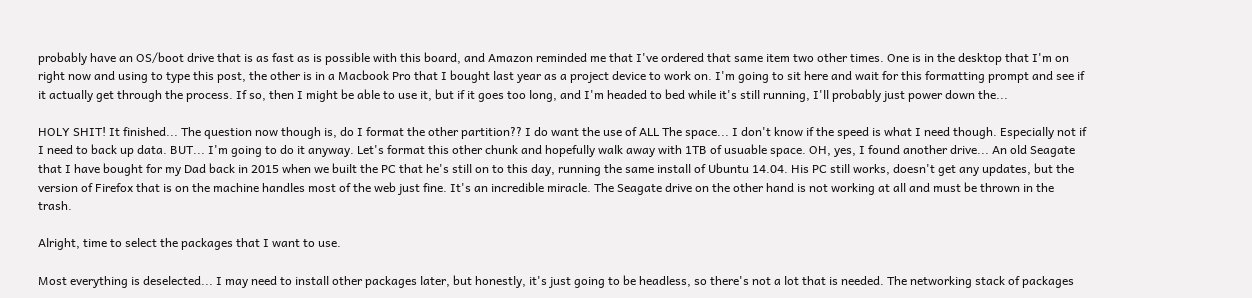probably have an OS/boot drive that is as fast as is possible with this board, and Amazon reminded me that I've ordered that same item two other times. One is in the desktop that I'm on right now and using to type this post, the other is in a Macbook Pro that I bought last year as a project device to work on. I'm going to sit here and wait for this formatting prompt and see if it actually get through the process. If so, then I might be able to use it, but if it goes too long, and I'm headed to bed while it's still running, I'll probably just power down the...

HOLY SHIT! It finished... The question now though is, do I format the other partition?? I do want the use of ALL The space... I don't know if the speed is what I need though. Especially not if I need to back up data. BUT... I'm going to do it anyway. Let's format this other chunk and hopefully walk away with 1TB of usuable space. OH, yes, I found another drive... An old Seagate that I have bought for my Dad back in 2015 when we built the PC that he's still on to this day, running the same install of Ubuntu 14.04. His PC still works, doesn't get any updates, but the version of Firefox that is on the machine handles most of the web just fine. It's an incredible miracle. The Seagate drive on the other hand is not working at all and must be thrown in the trash.

Alright, time to select the packages that I want to use.

Most everything is deselected... I may need to install other packages later, but honestly, it's just going to be headless, so there's not a lot that is needed. The networking stack of packages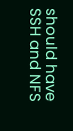should have SSH and NFS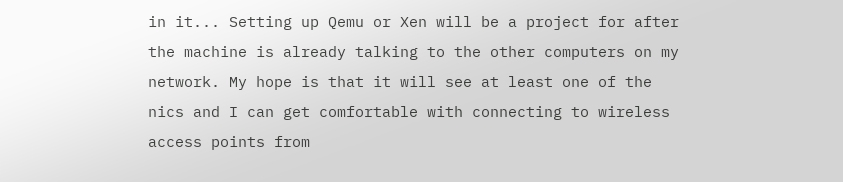in it... Setting up Qemu or Xen will be a project for after the machine is already talking to the other computers on my network. My hope is that it will see at least one of the nics and I can get comfortable with connecting to wireless access points from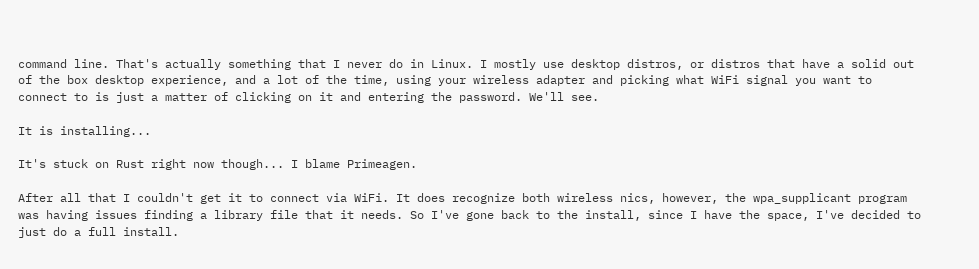command line. That's actually something that I never do in Linux. I mostly use desktop distros, or distros that have a solid out of the box desktop experience, and a lot of the time, using your wireless adapter and picking what WiFi signal you want to connect to is just a matter of clicking on it and entering the password. We'll see.

It is installing...

It's stuck on Rust right now though... I blame Primeagen.

After all that I couldn't get it to connect via WiFi. It does recognize both wireless nics, however, the wpa_supplicant program was having issues finding a library file that it needs. So I've gone back to the install, since I have the space, I've decided to just do a full install.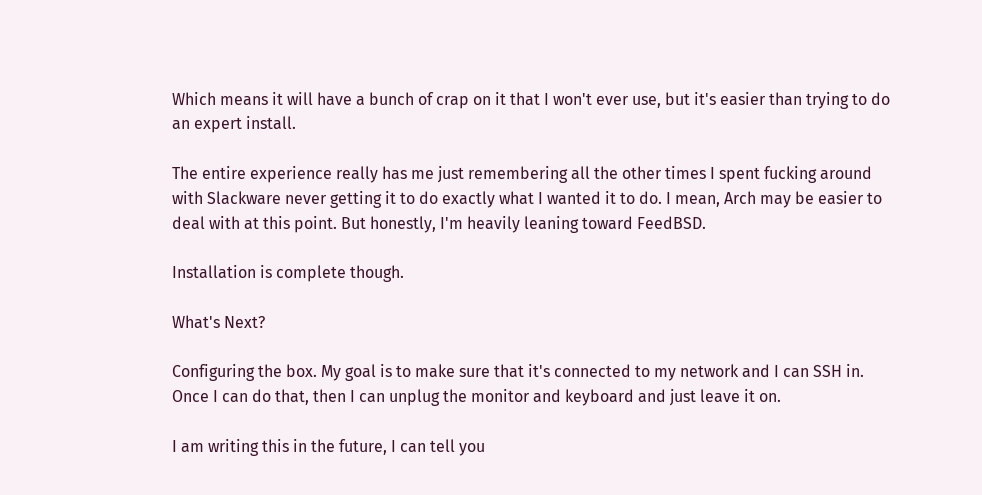Which means it will have a bunch of crap on it that I won't ever use, but it's easier than trying to do an expert install.

The entire experience really has me just remembering all the other times I spent fucking around with Slackware never getting it to do exactly what I wanted it to do. I mean, Arch may be easier to deal with at this point. But honestly, I'm heavily leaning toward FeedBSD.

Installation is complete though.

What's Next?

Configuring the box. My goal is to make sure that it's connected to my network and I can SSH in. Once I can do that, then I can unplug the monitor and keyboard and just leave it on.

I am writing this in the future, I can tell you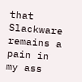that Slackware remains a pain in my ass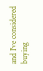and I've considered buying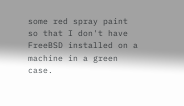some red spray paint so that I don't have FreeBSD installed on a machine in a green case.